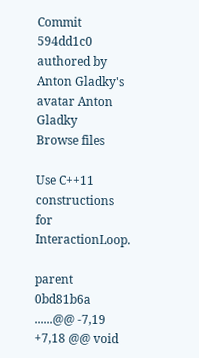Commit 594dd1c0 authored by Anton Gladky's avatar Anton Gladky
Browse files

Use C++11 constructions for InteractionLoop.

parent 0bd81b6a
......@@ -7,19 +7,18 @@ void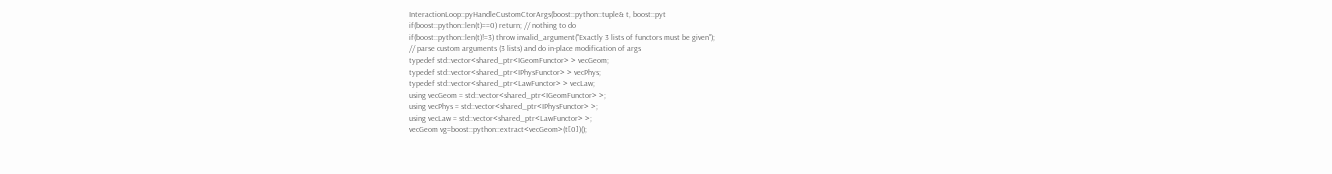InteractionLoop::pyHandleCustomCtorArgs(boost::python::tuple& t, boost::pyt
if(boost::python::len(t)==0) return; // nothing to do
if(boost::python::len(t)!=3) throw invalid_argument("Exactly 3 lists of functors must be given");
// parse custom arguments (3 lists) and do in-place modification of args
typedef std::vector<shared_ptr<IGeomFunctor> > vecGeom;
typedef std::vector<shared_ptr<IPhysFunctor> > vecPhys;
typedef std::vector<shared_ptr<LawFunctor> > vecLaw;
using vecGeom = std::vector<shared_ptr<IGeomFunctor> >;
using vecPhys = std::vector<shared_ptr<IPhysFunctor> >;
using vecLaw = std::vector<shared_ptr<LawFunctor> >;
vecGeom vg=boost::python::extract<vecGeom>(t[0])();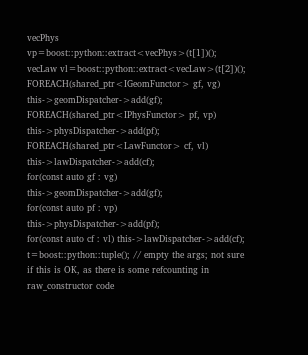vecPhys vp=boost::python::extract<vecPhys>(t[1])();
vecLaw vl=boost::python::extract<vecLaw>(t[2])();
FOREACH(shared_ptr<IGeomFunctor> gf, vg) this->geomDispatcher->add(gf);
FOREACH(shared_ptr<IPhysFunctor> pf, vp) this->physDispatcher->add(pf);
FOREACH(shared_ptr<LawFunctor> cf, vl) this->lawDispatcher->add(cf);
for(const auto gf : vg) this->geomDispatcher->add(gf);
for(const auto pf : vp) this->physDispatcher->add(pf);
for(const auto cf : vl) this->lawDispatcher->add(cf);
t=boost::python::tuple(); // empty the args; not sure if this is OK, as there is some refcounting in raw_constructor code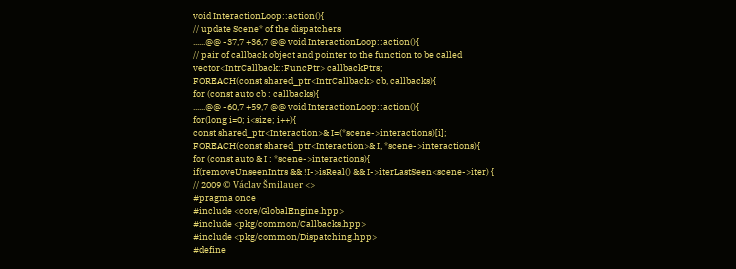void InteractionLoop::action(){
// update Scene* of the dispatchers
......@@ -37,7 +36,7 @@ void InteractionLoop::action(){
// pair of callback object and pointer to the function to be called
vector<IntrCallback::FuncPtr> callbackPtrs;
FOREACH(const shared_ptr<IntrCallback> cb, callbacks){
for (const auto cb : callbacks){
......@@ -60,7 +59,7 @@ void InteractionLoop::action(){
for(long i=0; i<size; i++){
const shared_ptr<Interaction>& I=(*scene->interactions)[i];
FOREACH(const shared_ptr<Interaction>& I, *scene->interactions){
for (const auto & I : *scene->interactions){
if(removeUnseenIntrs && !I->isReal() && I->iterLastSeen<scene->iter) {
// 2009 © Václav Šmilauer <>
#pragma once
#include <core/GlobalEngine.hpp>
#include <pkg/common/Callbacks.hpp>
#include <pkg/common/Dispatching.hpp>
#define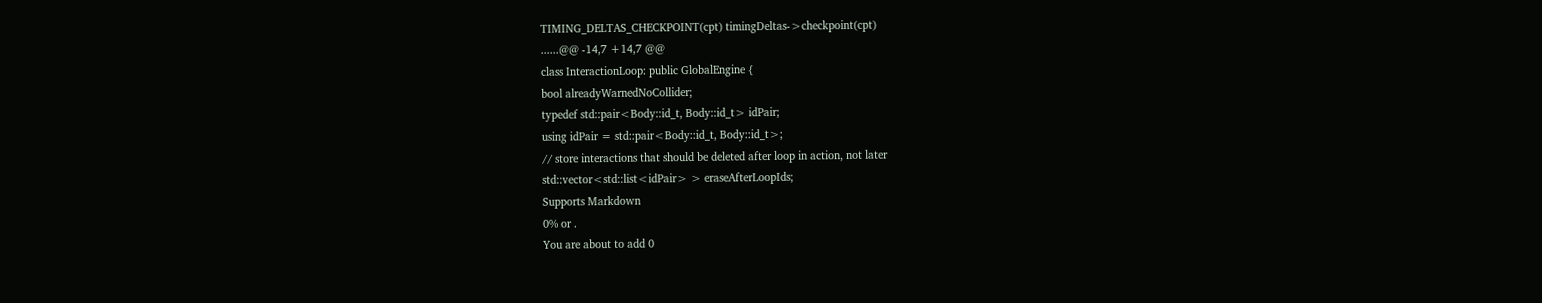TIMING_DELTAS_CHECKPOINT(cpt) timingDeltas->checkpoint(cpt)
......@@ -14,7 +14,7 @@
class InteractionLoop: public GlobalEngine {
bool alreadyWarnedNoCollider;
typedef std::pair<Body::id_t, Body::id_t> idPair;
using idPair = std::pair<Body::id_t, Body::id_t>;
// store interactions that should be deleted after loop in action, not later
std::vector<std::list<idPair> > eraseAfterLoopIds;
Supports Markdown
0% or .
You are about to add 0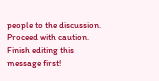people to the discussion. Proceed with caution.
Finish editing this message first!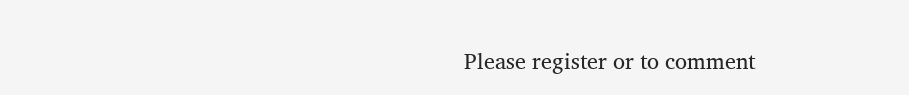Please register or to comment